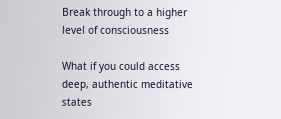Break through to a higher level of consciousness

What if you could access deep, authentic meditative states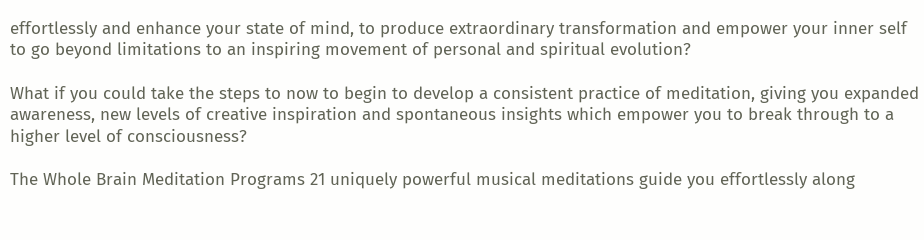effortlessly and enhance your state of mind, to produce extraordinary transformation and empower your inner self to go beyond limitations to an inspiring movement of personal and spiritual evolution?

What if you could take the steps to now to begin to develop a consistent practice of meditation, giving you expanded awareness, new levels of creative inspiration and spontaneous insights which empower you to break through to a higher level of consciousness?

The Whole Brain Meditation Programs 21 uniquely powerful musical meditations guide you effortlessly along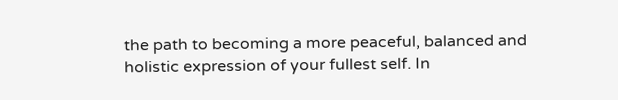the path to becoming a more peaceful, balanced and holistic expression of your fullest self. In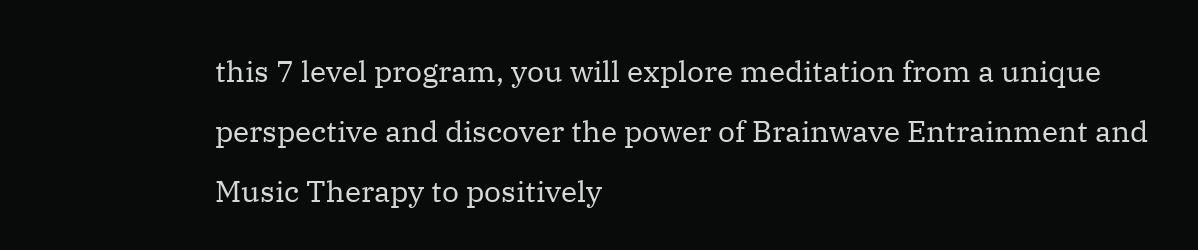this 7 level program, you will explore meditation from a unique perspective and discover the power of Brainwave Entrainment and Music Therapy to positively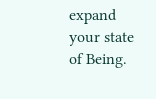expand your state of Being.